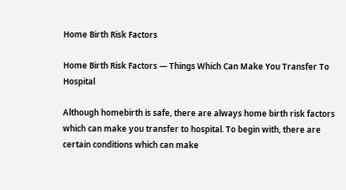Home Birth Risk Factors

Home Birth Risk Factors — Things Which Can Make You Transfer To Hospital

Although homebirth is safe, there are always home birth risk factors which can make you transfer to hospital. To begin with, there are certain conditions which can make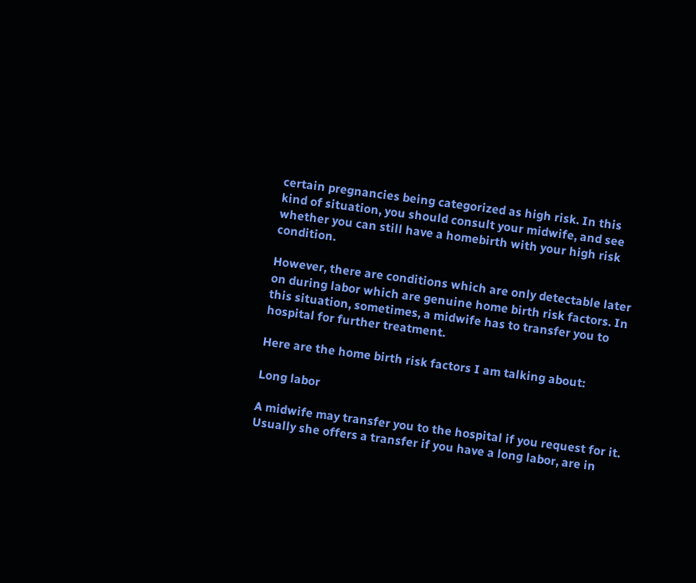certain pregnancies being categorized as high risk. In this kind of situation, you should consult your midwife, and see whether you can still have a homebirth with your high risk condition.

However, there are conditions which are only detectable later on during labor which are genuine home birth risk factors. In this situation, sometimes, a midwife has to transfer you to hospital for further treatment.

Here are the home birth risk factors I am talking about:

Long labor

A midwife may transfer you to the hospital if you request for it. Usually she offers a transfer if you have a long labor, are in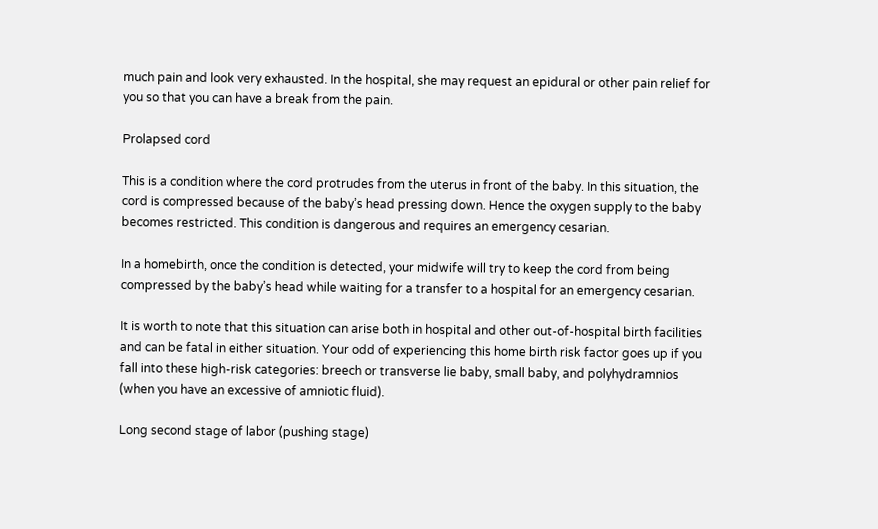much pain and look very exhausted. In the hospital, she may request an epidural or other pain relief for you so that you can have a break from the pain.

Prolapsed cord

This is a condition where the cord protrudes from the uterus in front of the baby. In this situation, the cord is compressed because of the baby’s head pressing down. Hence the oxygen supply to the baby becomes restricted. This condition is dangerous and requires an emergency cesarian.

In a homebirth, once the condition is detected, your midwife will try to keep the cord from being compressed by the baby’s head while waiting for a transfer to a hospital for an emergency cesarian.

It is worth to note that this situation can arise both in hospital and other out-of-hospital birth facilities and can be fatal in either situation. Your odd of experiencing this home birth risk factor goes up if you fall into these high-risk categories: breech or transverse lie baby, small baby, and polyhydramnios (when you have an excessive of amniotic fluid).

Long second stage of labor (pushing stage)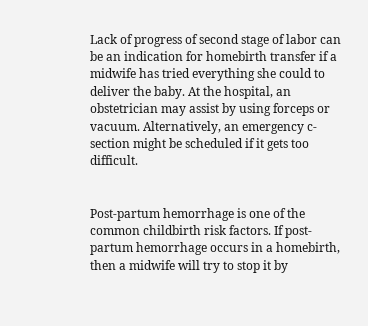Lack of progress of second stage of labor can be an indication for homebirth transfer if a midwife has tried everything she could to deliver the baby. At the hospital, an obstetrician may assist by using forceps or vacuum. Alternatively, an emergency c-section might be scheduled if it gets too difficult.


Post-partum hemorrhage is one of the common childbirth risk factors. If post-partum hemorrhage occurs in a homebirth, then a midwife will try to stop it by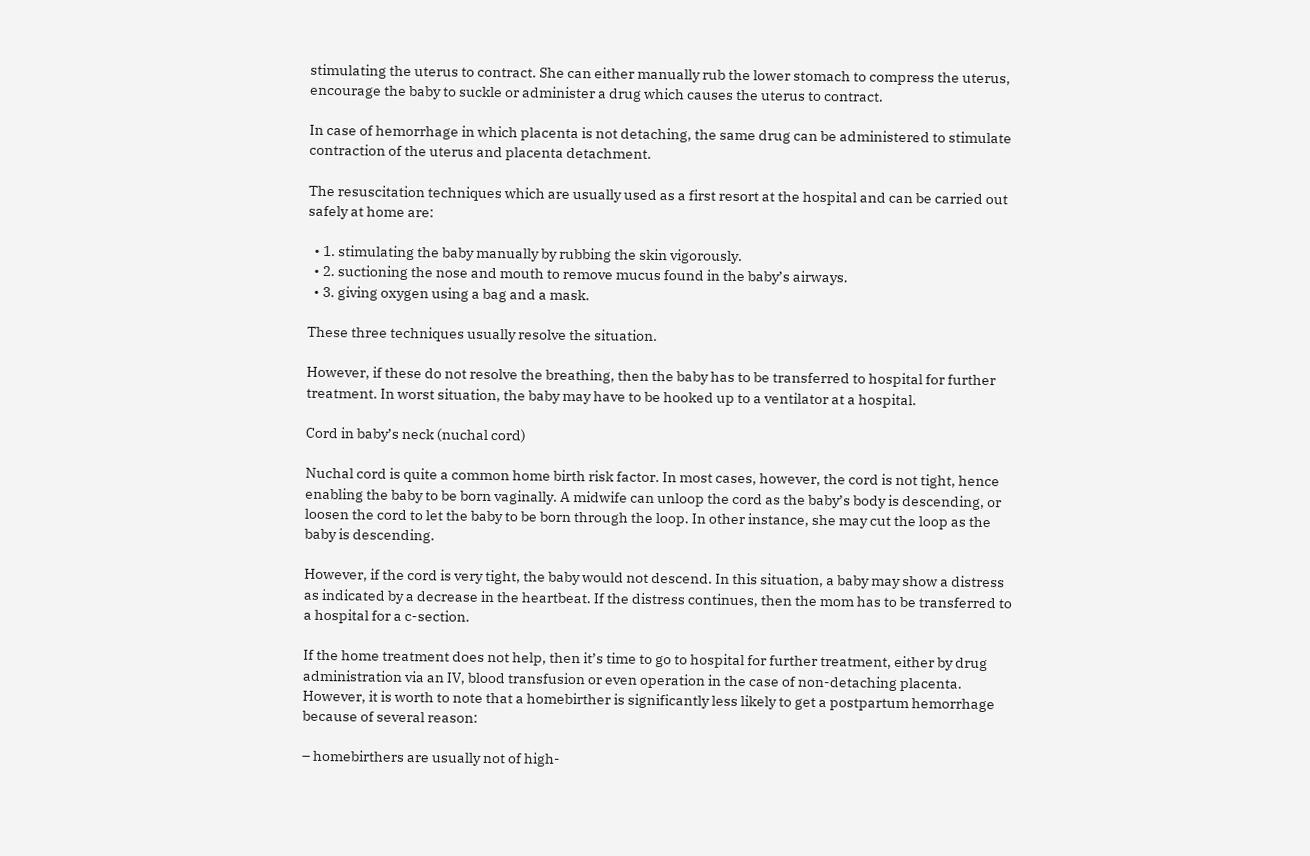stimulating the uterus to contract. She can either manually rub the lower stomach to compress the uterus, encourage the baby to suckle or administer a drug which causes the uterus to contract.

In case of hemorrhage in which placenta is not detaching, the same drug can be administered to stimulate contraction of the uterus and placenta detachment.

The resuscitation techniques which are usually used as a first resort at the hospital and can be carried out safely at home are:

  • 1. stimulating the baby manually by rubbing the skin vigorously.
  • 2. suctioning the nose and mouth to remove mucus found in the baby’s airways.
  • 3. giving oxygen using a bag and a mask.

These three techniques usually resolve the situation.

However, if these do not resolve the breathing, then the baby has to be transferred to hospital for further treatment. In worst situation, the baby may have to be hooked up to a ventilator at a hospital.

Cord in baby’s neck (nuchal cord)

Nuchal cord is quite a common home birth risk factor. In most cases, however, the cord is not tight, hence enabling the baby to be born vaginally. A midwife can unloop the cord as the baby’s body is descending, or loosen the cord to let the baby to be born through the loop. In other instance, she may cut the loop as the baby is descending.

However, if the cord is very tight, the baby would not descend. In this situation, a baby may show a distress as indicated by a decrease in the heartbeat. If the distress continues, then the mom has to be transferred to a hospital for a c-section.

If the home treatment does not help, then it’s time to go to hospital for further treatment, either by drug administration via an IV, blood transfusion or even operation in the case of non-detaching placenta. However, it is worth to note that a homebirther is significantly less likely to get a postpartum hemorrhage because of several reason:

– homebirthers are usually not of high-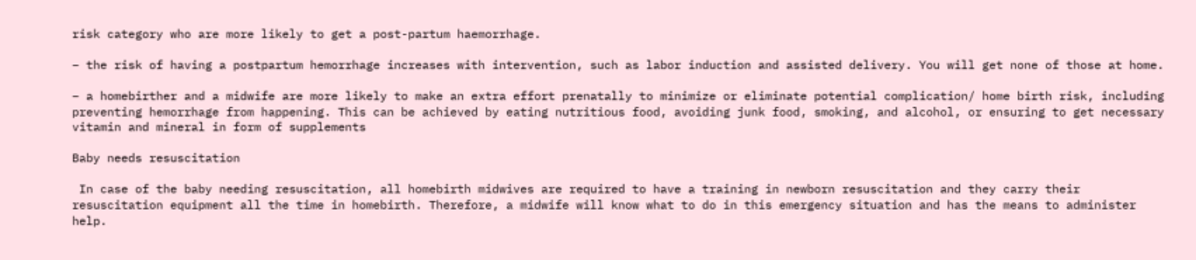risk category who are more likely to get a post-partum haemorrhage.

– the risk of having a postpartum hemorrhage increases with intervention, such as labor induction and assisted delivery. You will get none of those at home.

– a homebirther and a midwife are more likely to make an extra effort prenatally to minimize or eliminate potential complication/ home birth risk, including preventing hemorrhage from happening. This can be achieved by eating nutritious food, avoiding junk food, smoking, and alcohol, or ensuring to get necessary vitamin and mineral in form of supplements

Baby needs resuscitation

 In case of the baby needing resuscitation, all homebirth midwives are required to have a training in newborn resuscitation and they carry their resuscitation equipment all the time in homebirth. Therefore, a midwife will know what to do in this emergency situation and has the means to administer help.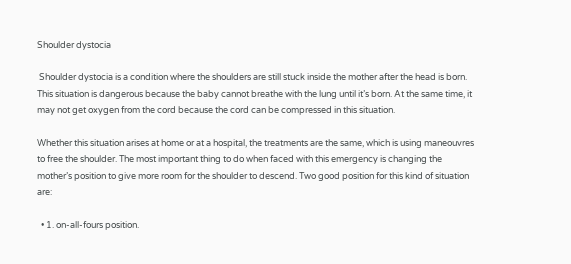Shoulder dystocia

 Shoulder dystocia is a condition where the shoulders are still stuck inside the mother after the head is born. This situation is dangerous because the baby cannot breathe with the lung until it’s born. At the same time, it may not get oxygen from the cord because the cord can be compressed in this situation.

Whether this situation arises at home or at a hospital, the treatments are the same, which is using maneouvres to free the shoulder. The most important thing to do when faced with this emergency is changing the mother’s position to give more room for the shoulder to descend. Two good position for this kind of situation are:

  • 1. on-all-fours position.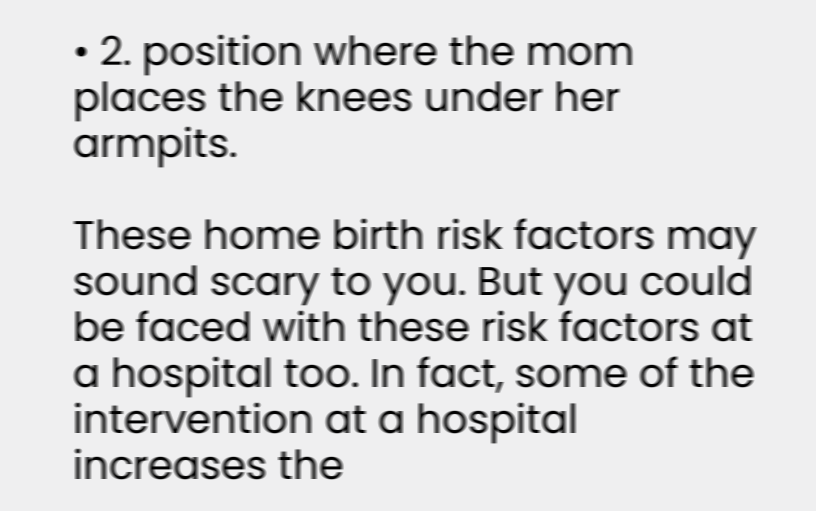• 2. position where the mom places the knees under her armpits.

These home birth risk factors may sound scary to you. But you could be faced with these risk factors at a hospital too. In fact, some of the intervention at a hospital increases the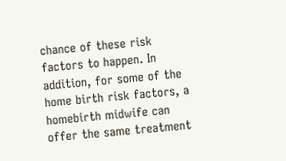chance of these risk factors to happen. In addition, for some of the home birth risk factors, a homebirth midwife can offer the same treatment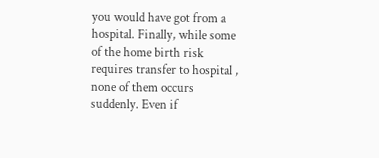you would have got from a hospital. Finally, while some of the home birth risk requires transfer to hospital , none of them occurs suddenly. Even if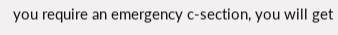you require an emergency c-section, you will get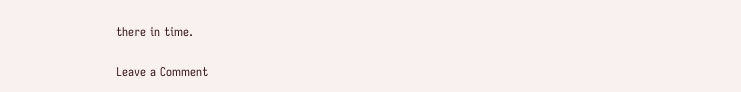there in time.

Leave a Comment